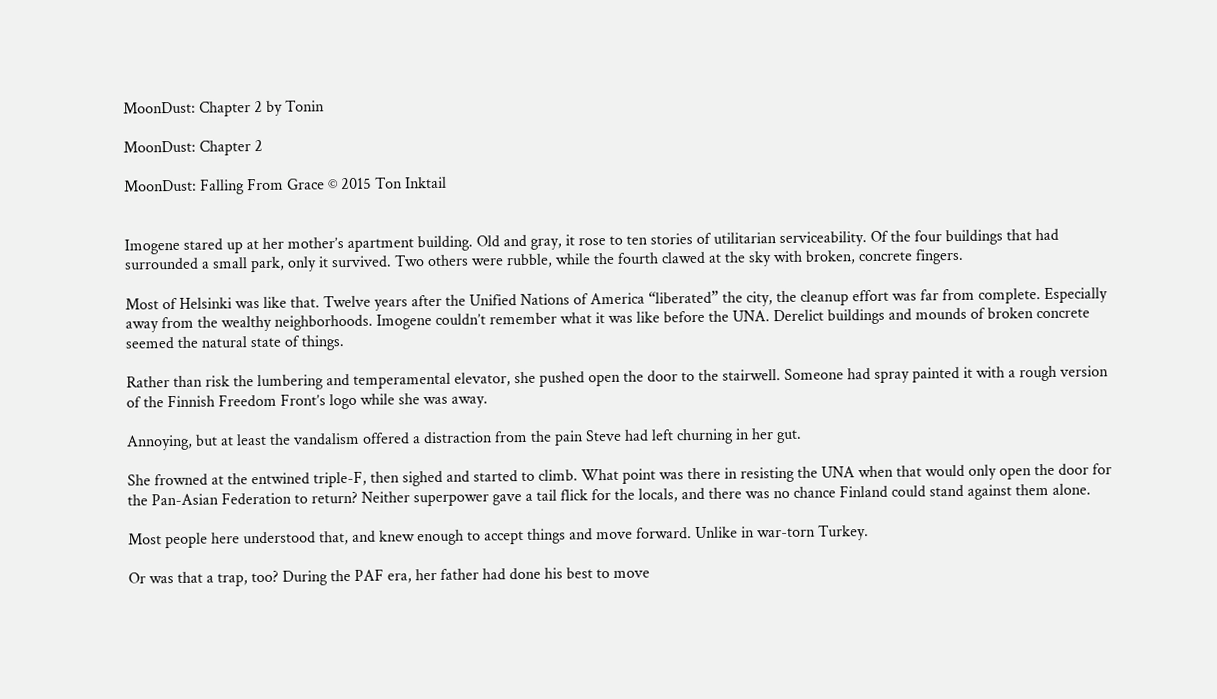MoonDust: Chapter 2 by Tonin

MoonDust: Chapter 2

MoonDust: Falling From Grace © 2015 Ton Inktail


Imogene stared up at her mother’s apartment building. Old and gray, it rose to ten stories of utilitarian serviceability. Of the four buildings that had surrounded a small park, only it survived. Two others were rubble, while the fourth clawed at the sky with broken, concrete fingers.

Most of Helsinki was like that. Twelve years after the Unified Nations of America “liberated” the city, the cleanup effort was far from complete. Especially away from the wealthy neighborhoods. Imogene couldn’t remember what it was like before the UNA. Derelict buildings and mounds of broken concrete seemed the natural state of things.

Rather than risk the lumbering and temperamental elevator, she pushed open the door to the stairwell. Someone had spray painted it with a rough version of the Finnish Freedom Front’s logo while she was away.

Annoying, but at least the vandalism offered a distraction from the pain Steve had left churning in her gut.

She frowned at the entwined triple-F, then sighed and started to climb. What point was there in resisting the UNA when that would only open the door for the Pan-Asian Federation to return? Neither superpower gave a tail flick for the locals, and there was no chance Finland could stand against them alone.

Most people here understood that, and knew enough to accept things and move forward. Unlike in war-torn Turkey.

Or was that a trap, too? During the PAF era, her father had done his best to move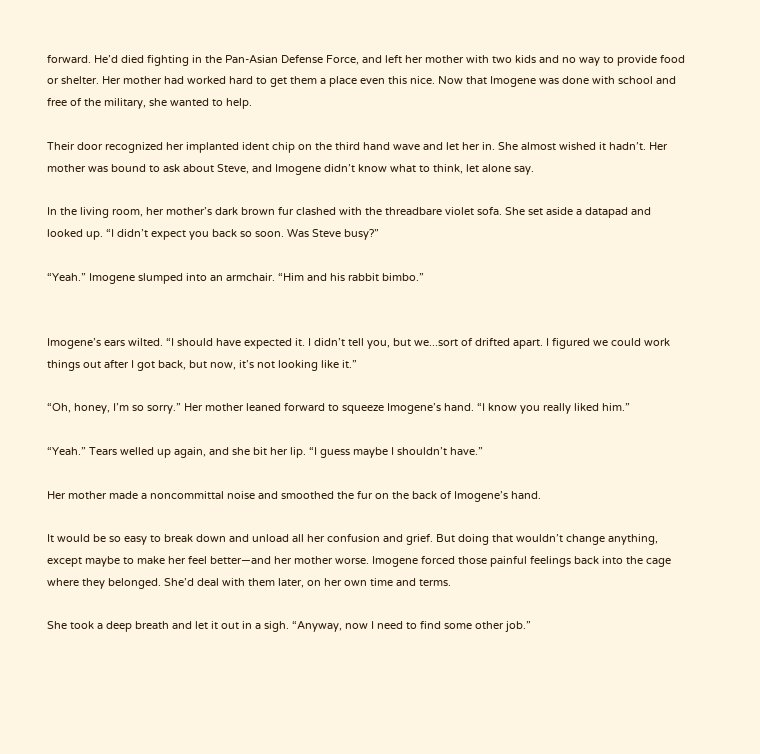forward. He’d died fighting in the Pan-Asian Defense Force, and left her mother with two kids and no way to provide food or shelter. Her mother had worked hard to get them a place even this nice. Now that Imogene was done with school and free of the military, she wanted to help.

Their door recognized her implanted ident chip on the third hand wave and let her in. She almost wished it hadn’t. Her mother was bound to ask about Steve, and Imogene didn’t know what to think, let alone say.

In the living room, her mother’s dark brown fur clashed with the threadbare violet sofa. She set aside a datapad and looked up. “I didn’t expect you back so soon. Was Steve busy?”

“Yeah.” Imogene slumped into an armchair. “Him and his rabbit bimbo.”


Imogene’s ears wilted. “I should have expected it. I didn’t tell you, but we...sort of drifted apart. I figured we could work things out after I got back, but now, it’s not looking like it.”

“Oh, honey, I’m so sorry.” Her mother leaned forward to squeeze Imogene’s hand. “I know you really liked him.”

“Yeah.” Tears welled up again, and she bit her lip. “I guess maybe I shouldn’t have.”

Her mother made a noncommittal noise and smoothed the fur on the back of Imogene’s hand.

It would be so easy to break down and unload all her confusion and grief. But doing that wouldn’t change anything, except maybe to make her feel better—and her mother worse. Imogene forced those painful feelings back into the cage where they belonged. She’d deal with them later, on her own time and terms.

She took a deep breath and let it out in a sigh. “Anyway, now I need to find some other job.”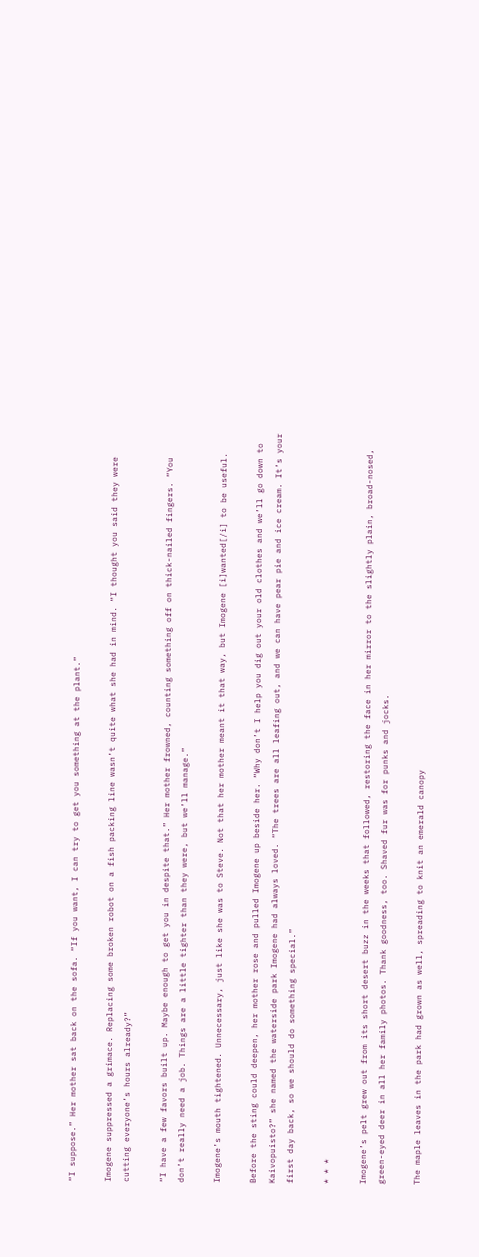“I suppose.” Her mother sat back on the sofa. “If you want, I can try to get you something at the plant.”

Imogene suppressed a grimace. Replacing some broken robot on a fish packing line wasn’t quite what she had in mind. “I thought you said they were cutting everyone’s hours already?”

“I have a few favors built up. Maybe enough to get you in despite that.” Her mother frowned, counting something off on thick-nailed fingers. “You don’t really need a job. Things are a little tighter than they were, but we’ll manage.”

Imogene’s mouth tightened. Unnecessary, just like she was to Steve. Not that her mother meant it that way, but Imogene [i]wanted[/i] to be useful.

Before the sting could deepen, her mother rose and pulled Imogene up beside her. “Why don’t I help you dig out your old clothes and we’ll go down to Kaivopuisto?” she named the waterside park Imogene had always loved. “The trees are all leafing out, and we can have pear pie and ice cream. It’s your first day back, so we should do something special.”

* * *

Imogene’s pelt grew out from its short desert buzz in the weeks that followed, restoring the face in her mirror to the slightly plain, broad-nosed, green-eyed deer in all her family photos. Thank goodness, too. Shaved fur was for punks and jocks.

The maple leaves in the park had grown as well, spreading to knit an emerald canopy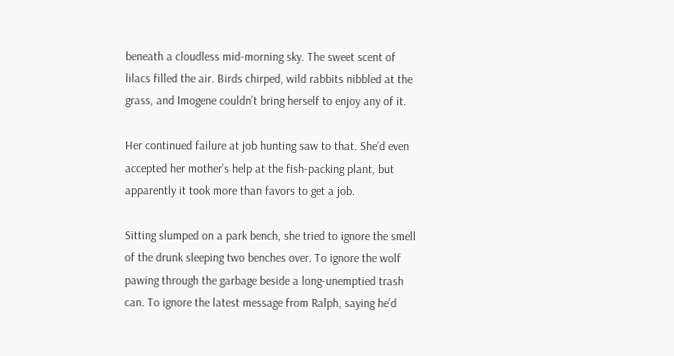beneath a cloudless mid-morning sky. The sweet scent of lilacs filled the air. Birds chirped, wild rabbits nibbled at the grass, and Imogene couldn’t bring herself to enjoy any of it.

Her continued failure at job hunting saw to that. She’d even accepted her mother’s help at the fish-packing plant, but apparently it took more than favors to get a job.

Sitting slumped on a park bench, she tried to ignore the smell of the drunk sleeping two benches over. To ignore the wolf pawing through the garbage beside a long-unemptied trash can. To ignore the latest message from Ralph, saying he’d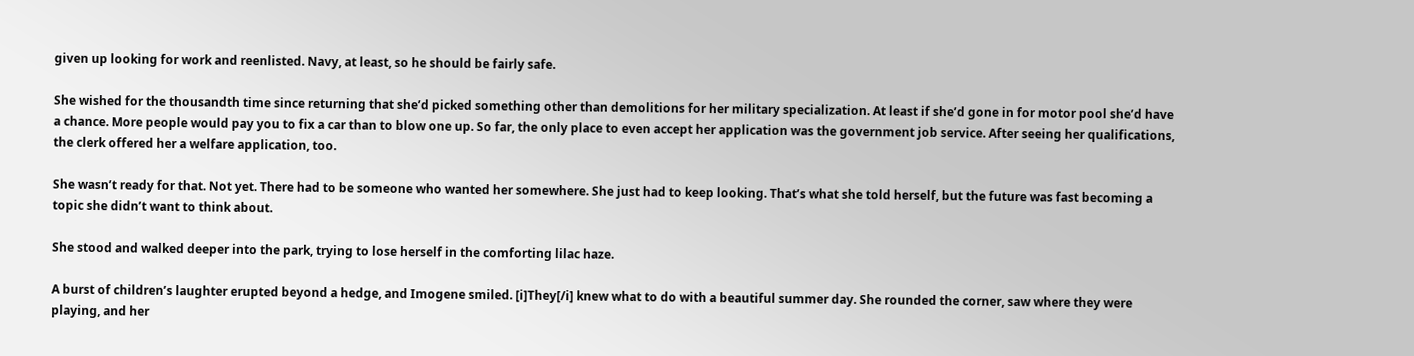given up looking for work and reenlisted. Navy, at least, so he should be fairly safe.

She wished for the thousandth time since returning that she’d picked something other than demolitions for her military specialization. At least if she’d gone in for motor pool she’d have a chance. More people would pay you to fix a car than to blow one up. So far, the only place to even accept her application was the government job service. After seeing her qualifications, the clerk offered her a welfare application, too.

She wasn’t ready for that. Not yet. There had to be someone who wanted her somewhere. She just had to keep looking. That’s what she told herself, but the future was fast becoming a topic she didn’t want to think about.

She stood and walked deeper into the park, trying to lose herself in the comforting lilac haze.

A burst of children’s laughter erupted beyond a hedge, and Imogene smiled. [i]They[/i] knew what to do with a beautiful summer day. She rounded the corner, saw where they were playing, and her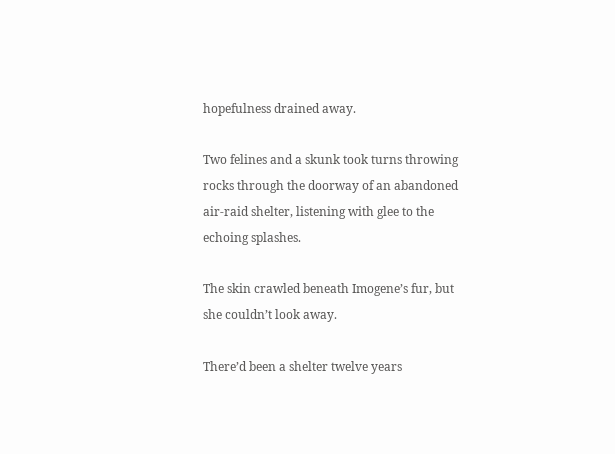hopefulness drained away.

Two felines and a skunk took turns throwing rocks through the doorway of an abandoned air-raid shelter, listening with glee to the echoing splashes.

The skin crawled beneath Imogene’s fur, but she couldn’t look away.

There’d been a shelter twelve years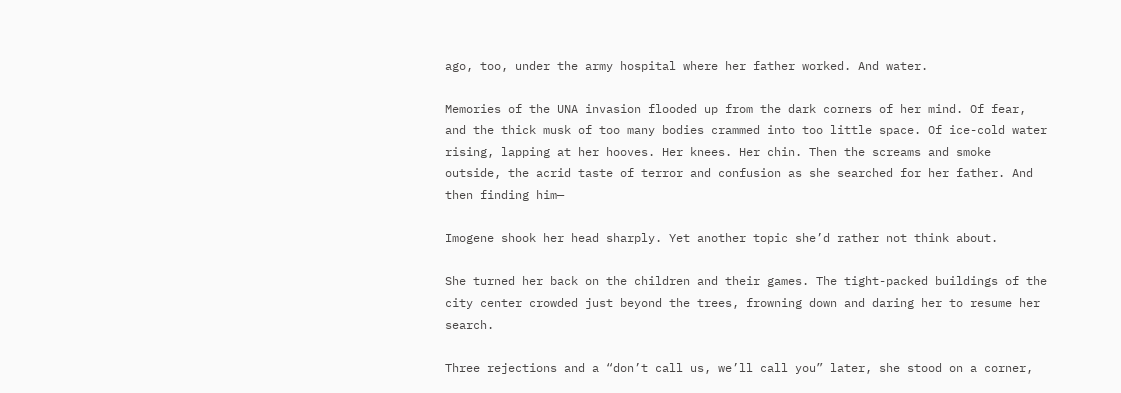ago, too, under the army hospital where her father worked. And water.

Memories of the UNA invasion flooded up from the dark corners of her mind. Of fear, and the thick musk of too many bodies crammed into too little space. Of ice-cold water rising, lapping at her hooves. Her knees. Her chin. Then the screams and smoke outside, the acrid taste of terror and confusion as she searched for her father. And then finding him—

Imogene shook her head sharply. Yet another topic she’d rather not think about.

She turned her back on the children and their games. The tight-packed buildings of the city center crowded just beyond the trees, frowning down and daring her to resume her search.

Three rejections and a “don’t call us, we’ll call you” later, she stood on a corner,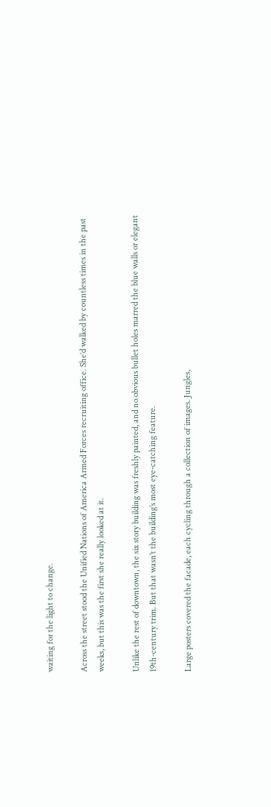waiting for the light to change.

Across the street stood the Unified Nations of America Armed Forces recruiting office. She’d walked by countless times in the past weeks, but this was the first she really looked at it.

Unlike the rest of downtown, the six story building was freshly painted, and no obvious bullet holes marred the blue walls or elegant 19th-century trim. But that wasn’t the building’s most eye-catching feature.

Large posters covered the facade, each cycling through a collection of images. Jungles,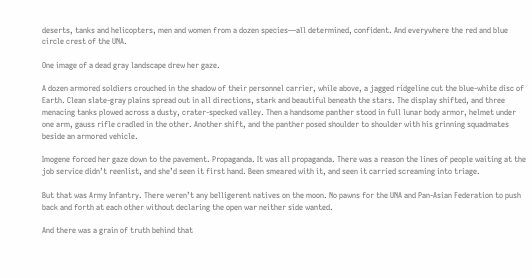deserts, tanks and helicopters, men and women from a dozen species—all determined, confident. And everywhere the red and blue circle crest of the UNA.

One image of a dead gray landscape drew her gaze.

A dozen armored soldiers crouched in the shadow of their personnel carrier, while above, a jagged ridgeline cut the blue-white disc of Earth. Clean slate-gray plains spread out in all directions, stark and beautiful beneath the stars. The display shifted, and three menacing tanks plowed across a dusty, crater-specked valley. Then a handsome panther stood in full lunar body armor, helmet under one arm, gauss rifle cradled in the other. Another shift, and the panther posed shoulder to shoulder with his grinning squadmates beside an armored vehicle.

Imogene forced her gaze down to the pavement. Propaganda. It was all propaganda. There was a reason the lines of people waiting at the job service didn’t reenlist, and she’d seen it first hand. Been smeared with it, and seen it carried screaming into triage.

But that was Army Infantry. There weren’t any belligerent natives on the moon. No pawns for the UNA and Pan-Asian Federation to push back and forth at each other without declaring the open war neither side wanted.

And there was a grain of truth behind that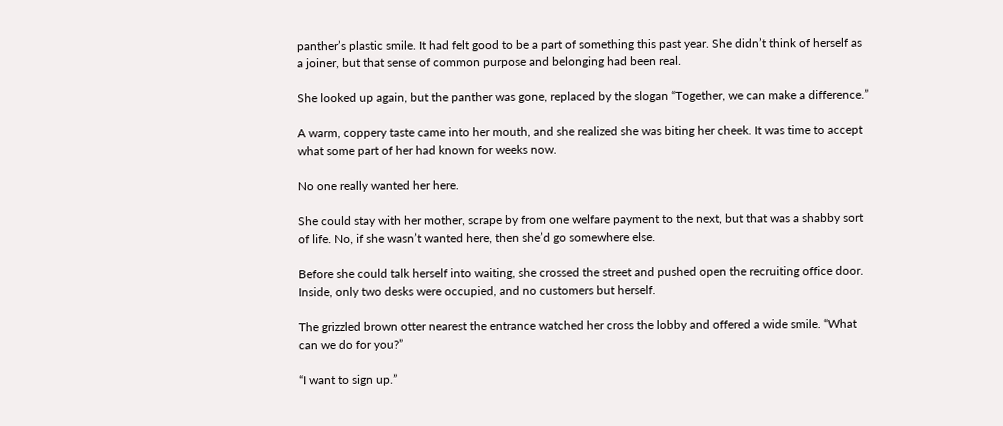panther’s plastic smile. It had felt good to be a part of something this past year. She didn’t think of herself as a joiner, but that sense of common purpose and belonging had been real.

She looked up again, but the panther was gone, replaced by the slogan “Together, we can make a difference.”

A warm, coppery taste came into her mouth, and she realized she was biting her cheek. It was time to accept what some part of her had known for weeks now.

No one really wanted her here.

She could stay with her mother, scrape by from one welfare payment to the next, but that was a shabby sort of life. No, if she wasn’t wanted here, then she’d go somewhere else.

Before she could talk herself into waiting, she crossed the street and pushed open the recruiting office door. Inside, only two desks were occupied, and no customers but herself.

The grizzled brown otter nearest the entrance watched her cross the lobby and offered a wide smile. “What can we do for you?”

“I want to sign up.”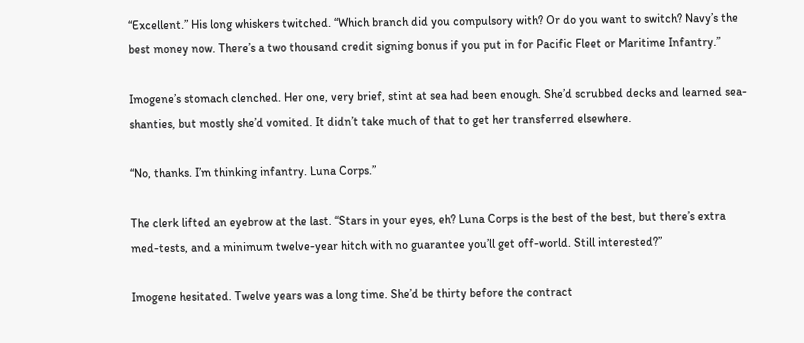“Excellent.” His long whiskers twitched. “Which branch did you compulsory with? Or do you want to switch? Navy’s the best money now. There’s a two thousand credit signing bonus if you put in for Pacific Fleet or Maritime Infantry.”

Imogene’s stomach clenched. Her one, very brief, stint at sea had been enough. She’d scrubbed decks and learned sea-shanties, but mostly she’d vomited. It didn’t take much of that to get her transferred elsewhere.

“No, thanks. I’m thinking infantry. Luna Corps.”

The clerk lifted an eyebrow at the last. “Stars in your eyes, eh? Luna Corps is the best of the best, but there’s extra med-tests, and a minimum twelve-year hitch with no guarantee you’ll get off-world. Still interested?”

Imogene hesitated. Twelve years was a long time. She’d be thirty before the contract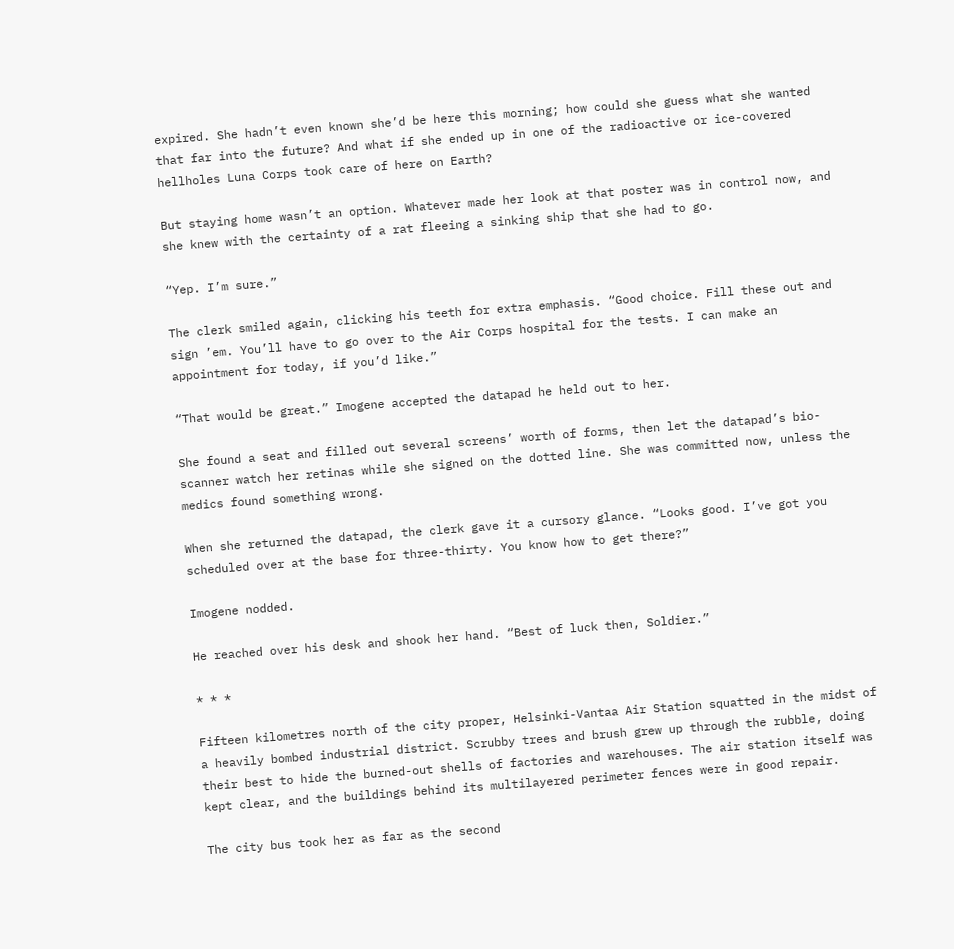expired. She hadn’t even known she’d be here this morning; how could she guess what she wanted that far into the future? And what if she ended up in one of the radioactive or ice-covered hellholes Luna Corps took care of here on Earth?

But staying home wasn’t an option. Whatever made her look at that poster was in control now, and she knew with the certainty of a rat fleeing a sinking ship that she had to go.

“Yep. I’m sure.”

The clerk smiled again, clicking his teeth for extra emphasis. “Good choice. Fill these out and sign ’em. You’ll have to go over to the Air Corps hospital for the tests. I can make an appointment for today, if you’d like.”

“That would be great.” Imogene accepted the datapad he held out to her.

She found a seat and filled out several screens’ worth of forms, then let the datapad’s bio-scanner watch her retinas while she signed on the dotted line. She was committed now, unless the medics found something wrong.

When she returned the datapad, the clerk gave it a cursory glance. “Looks good. I’ve got you scheduled over at the base for three-thirty. You know how to get there?”

Imogene nodded.

He reached over his desk and shook her hand. “Best of luck then, Soldier.”

* * *

Fifteen kilometres north of the city proper, Helsinki-Vantaa Air Station squatted in the midst of a heavily bombed industrial district. Scrubby trees and brush grew up through the rubble, doing their best to hide the burned-out shells of factories and warehouses. The air station itself was kept clear, and the buildings behind its multilayered perimeter fences were in good repair.

The city bus took her as far as the second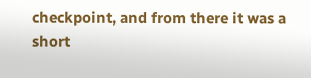checkpoint, and from there it was a short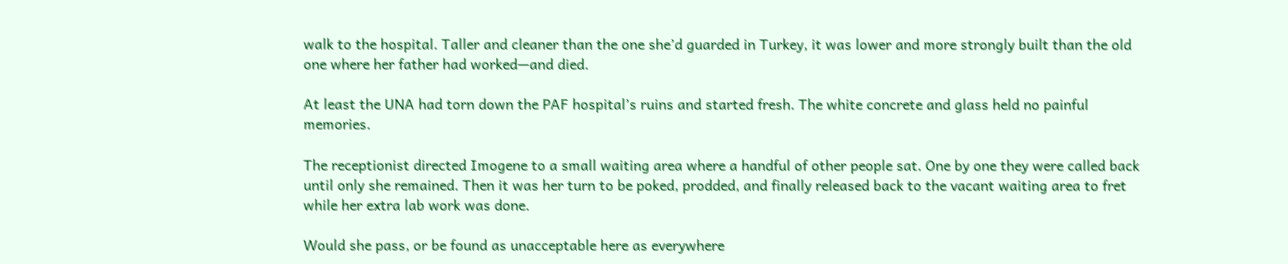walk to the hospital. Taller and cleaner than the one she’d guarded in Turkey, it was lower and more strongly built than the old one where her father had worked—and died.

At least the UNA had torn down the PAF hospital’s ruins and started fresh. The white concrete and glass held no painful memories.

The receptionist directed Imogene to a small waiting area where a handful of other people sat. One by one they were called back until only she remained. Then it was her turn to be poked, prodded, and finally released back to the vacant waiting area to fret while her extra lab work was done.

Would she pass, or be found as unacceptable here as everywhere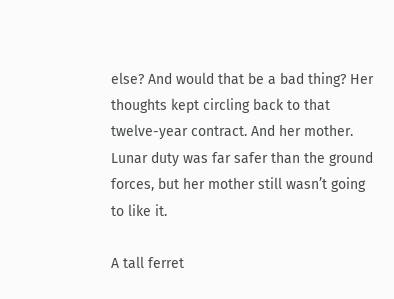else? And would that be a bad thing? Her thoughts kept circling back to that twelve-year contract. And her mother. Lunar duty was far safer than the ground forces, but her mother still wasn’t going to like it.

A tall ferret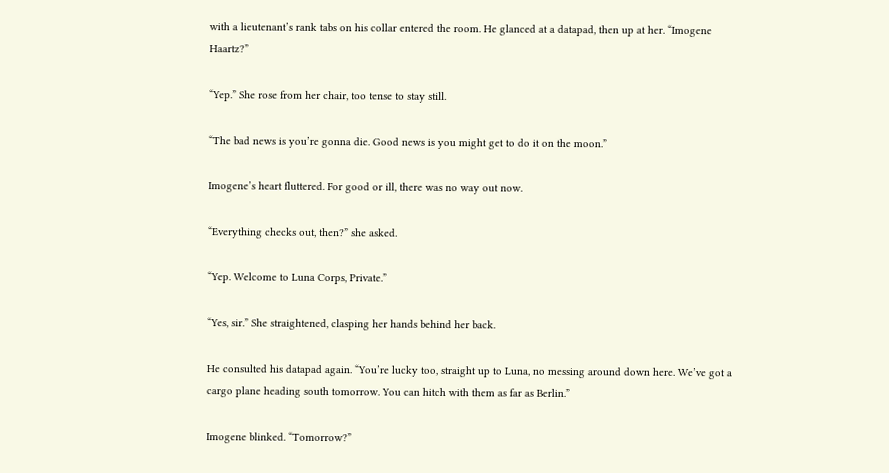with a lieutenant’s rank tabs on his collar entered the room. He glanced at a datapad, then up at her. “Imogene Haartz?”

“Yep.” She rose from her chair, too tense to stay still.

“The bad news is you’re gonna die. Good news is you might get to do it on the moon.”

Imogene’s heart fluttered. For good or ill, there was no way out now.

“Everything checks out, then?” she asked.

“Yep. Welcome to Luna Corps, Private.”

“Yes, sir.” She straightened, clasping her hands behind her back.

He consulted his datapad again. “You’re lucky too, straight up to Luna, no messing around down here. We’ve got a cargo plane heading south tomorrow. You can hitch with them as far as Berlin.”

Imogene blinked. “Tomorrow?”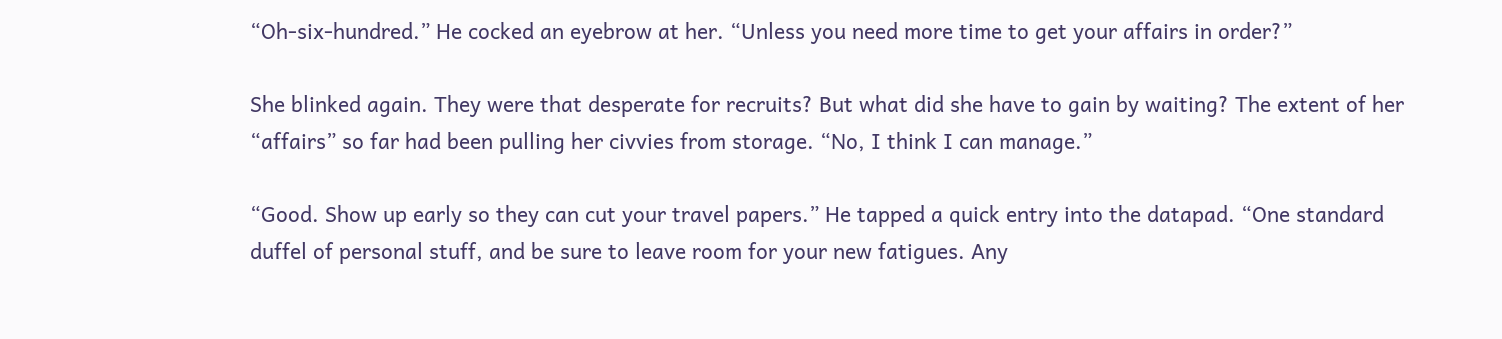“Oh-six-hundred.” He cocked an eyebrow at her. “Unless you need more time to get your affairs in order?”

She blinked again. They were that desperate for recruits? But what did she have to gain by waiting? The extent of her “affairs” so far had been pulling her civvies from storage. “No, I think I can manage.”

“Good. Show up early so they can cut your travel papers.” He tapped a quick entry into the datapad. “One standard duffel of personal stuff, and be sure to leave room for your new fatigues. Any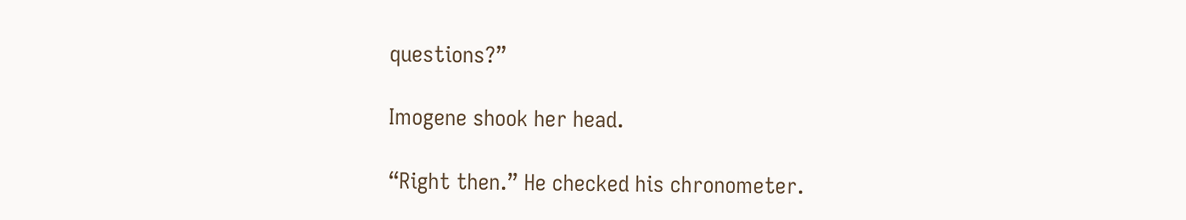questions?”

Imogene shook her head.

“Right then.” He checked his chronometer.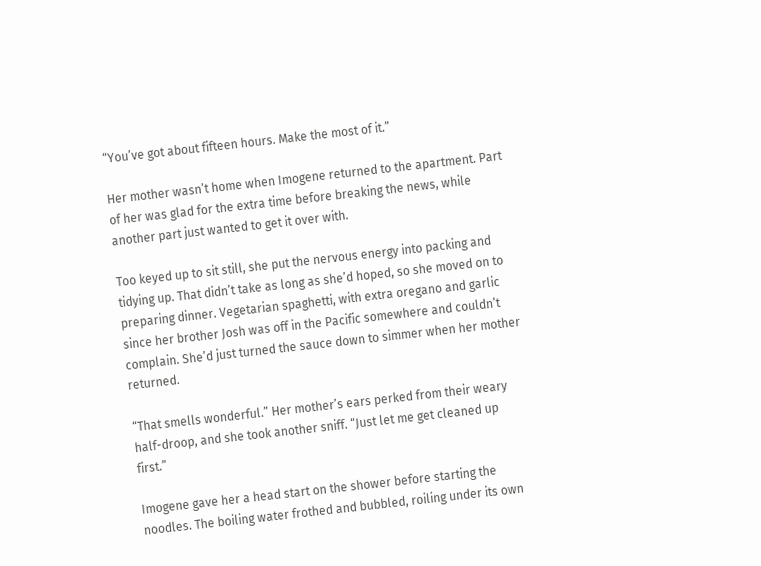“You’ve got about fifteen hours. Make the most of it.”

Her mother wasn’t home when Imogene returned to the apartment. Part of her was glad for the extra time before breaking the news, while another part just wanted to get it over with.

Too keyed up to sit still, she put the nervous energy into packing and tidying up. That didn’t take as long as she’d hoped, so she moved on to preparing dinner. Vegetarian spaghetti, with extra oregano and garlic since her brother Josh was off in the Pacific somewhere and couldn’t complain. She’d just turned the sauce down to simmer when her mother returned.

“That smells wonderful.” Her mother’s ears perked from their weary half-droop, and she took another sniff. “Just let me get cleaned up first.”

Imogene gave her a head start on the shower before starting the noodles. The boiling water frothed and bubbled, roiling under its own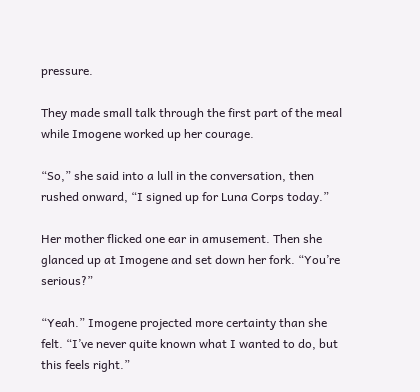pressure.

They made small talk through the first part of the meal while Imogene worked up her courage.

“So,” she said into a lull in the conversation, then rushed onward, “I signed up for Luna Corps today.”

Her mother flicked one ear in amusement. Then she glanced up at Imogene and set down her fork. “You’re serious?”

“Yeah.” Imogene projected more certainty than she felt. “I’ve never quite known what I wanted to do, but this feels right.”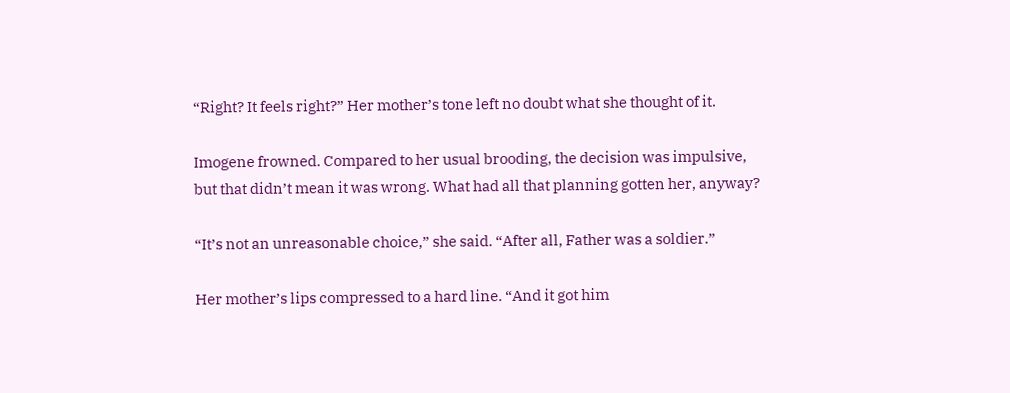“Right? It feels right?” Her mother’s tone left no doubt what she thought of it.

Imogene frowned. Compared to her usual brooding, the decision was impulsive, but that didn’t mean it was wrong. What had all that planning gotten her, anyway?

“It’s not an unreasonable choice,” she said. “After all, Father was a soldier.”

Her mother’s lips compressed to a hard line. “And it got him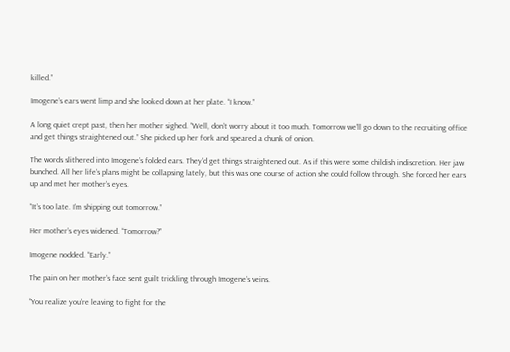killed.”

Imogene’s ears went limp and she looked down at her plate. “I know.”

A long quiet crept past, then her mother sighed. “Well, don’t worry about it too much. Tomorrow we’ll go down to the recruiting office and get things straightened out.” She picked up her fork and speared a chunk of onion.

The words slithered into Imogene’s folded ears. They’d get things straightened out. As if this were some childish indiscretion. Her jaw bunched. All her life’s plans might be collapsing lately, but this was one course of action she could follow through. She forced her ears up and met her mother’s eyes.

“It’s too late. I’m shipping out tomorrow.”

Her mother’s eyes widened. “Tomorrow?”

Imogene nodded. “Early.”

The pain on her mother’s face sent guilt trickling through Imogene’s veins.

“You realize you’re leaving to fight for the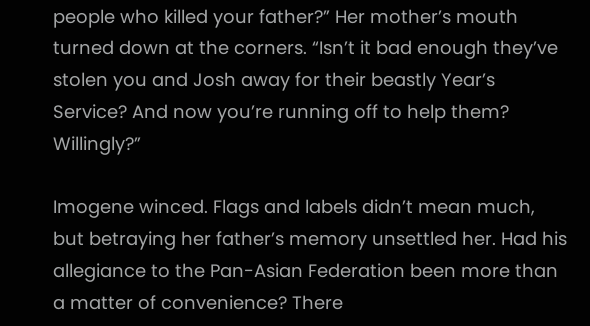people who killed your father?” Her mother’s mouth turned down at the corners. “Isn’t it bad enough they’ve stolen you and Josh away for their beastly Year’s Service? And now you’re running off to help them? Willingly?”

Imogene winced. Flags and labels didn’t mean much, but betraying her father’s memory unsettled her. Had his allegiance to the Pan-Asian Federation been more than a matter of convenience? There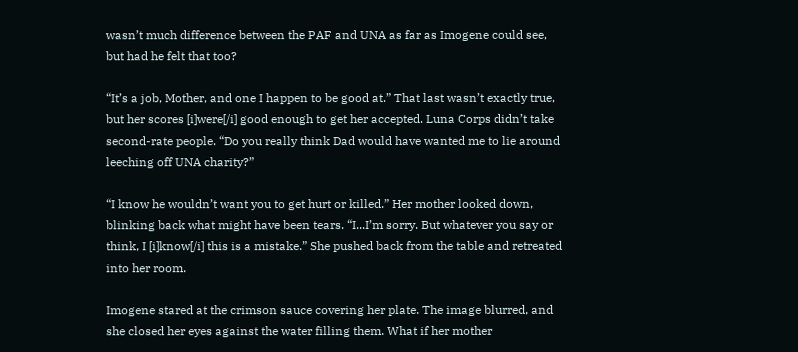wasn’t much difference between the PAF and UNA as far as Imogene could see, but had he felt that too?

“It’s a job, Mother, and one I happen to be good at.” That last wasn’t exactly true, but her scores [i]were[/i] good enough to get her accepted. Luna Corps didn’t take second-rate people. “Do you really think Dad would have wanted me to lie around leeching off UNA charity?”

“I know he wouldn’t want you to get hurt or killed.” Her mother looked down, blinking back what might have been tears. “I...I’m sorry. But whatever you say or think, I [i]know[/i] this is a mistake.” She pushed back from the table and retreated into her room.

Imogene stared at the crimson sauce covering her plate. The image blurred, and she closed her eyes against the water filling them. What if her mother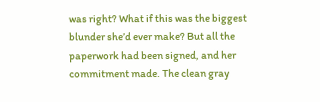was right? What if this was the biggest blunder she’d ever make? But all the paperwork had been signed, and her commitment made. The clean gray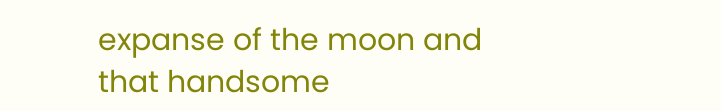expanse of the moon and that handsome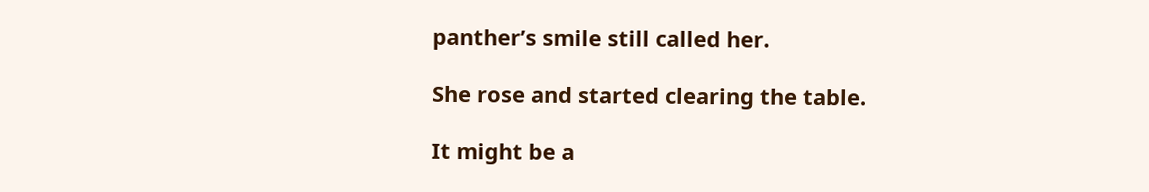panther’s smile still called her.

She rose and started clearing the table.

It might be a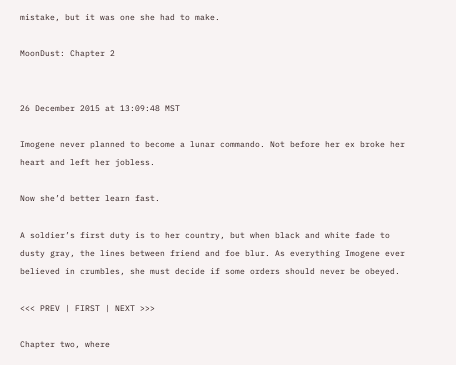mistake, but it was one she had to make.

MoonDust: Chapter 2


26 December 2015 at 13:09:48 MST

Imogene never planned to become a lunar commando. Not before her ex broke her heart and left her jobless.

Now she’d better learn fast.

A soldier’s first duty is to her country, but when black and white fade to dusty gray, the lines between friend and foe blur. As everything Imogene ever believed in crumbles, she must decide if some orders should never be obeyed.

<<< PREV | FIRST | NEXT >>>

Chapter two, where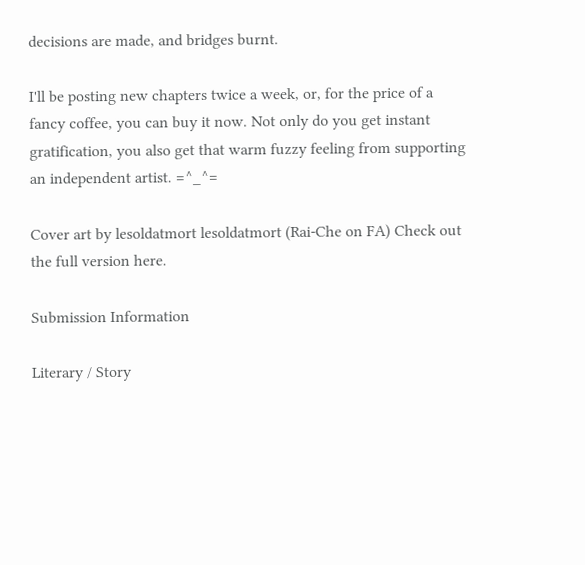decisions are made, and bridges burnt.

I'll be posting new chapters twice a week, or, for the price of a fancy coffee, you can buy it now. Not only do you get instant gratification, you also get that warm fuzzy feeling from supporting an independent artist. =^_^=

Cover art by lesoldatmort lesoldatmort (Rai-Che on FA) Check out the full version here.

Submission Information

Literary / Story